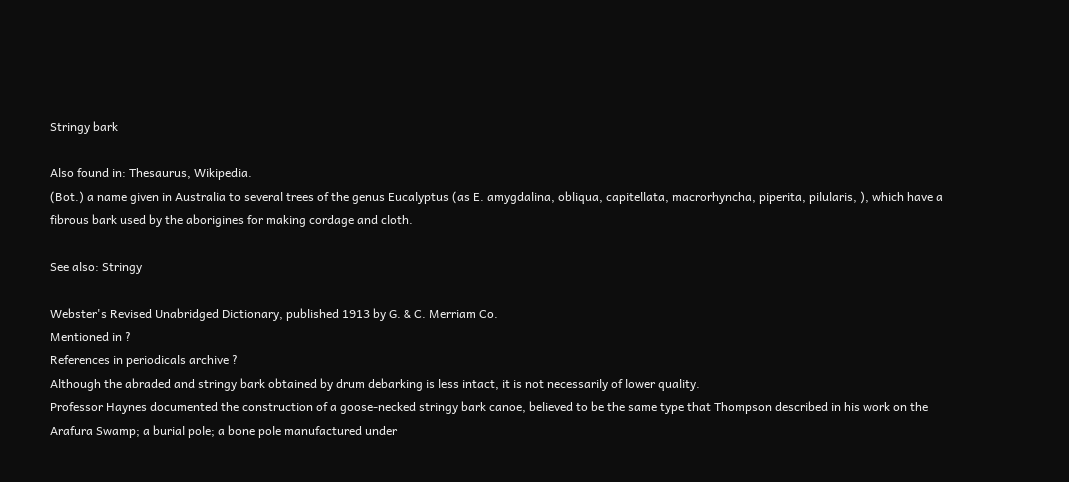Stringy bark

Also found in: Thesaurus, Wikipedia.
(Bot.) a name given in Australia to several trees of the genus Eucalyptus (as E. amygdalina, obliqua, capitellata, macrorhyncha, piperita, pilularis, ), which have a fibrous bark used by the aborigines for making cordage and cloth.

See also: Stringy

Webster's Revised Unabridged Dictionary, published 1913 by G. & C. Merriam Co.
Mentioned in ?
References in periodicals archive ?
Although the abraded and stringy bark obtained by drum debarking is less intact, it is not necessarily of lower quality.
Professor Haynes documented the construction of a goose-necked stringy bark canoe, believed to be the same type that Thompson described in his work on the Arafura Swamp; a burial pole; a bone pole manufactured under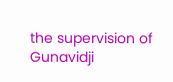the supervision of Gunavidji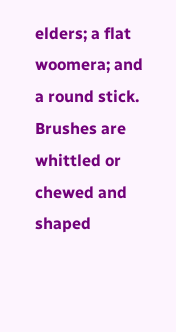elders; a flat woomera; and a round stick.
Brushes are whittled or chewed and shaped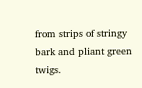from strips of stringy bark and pliant green twigs.